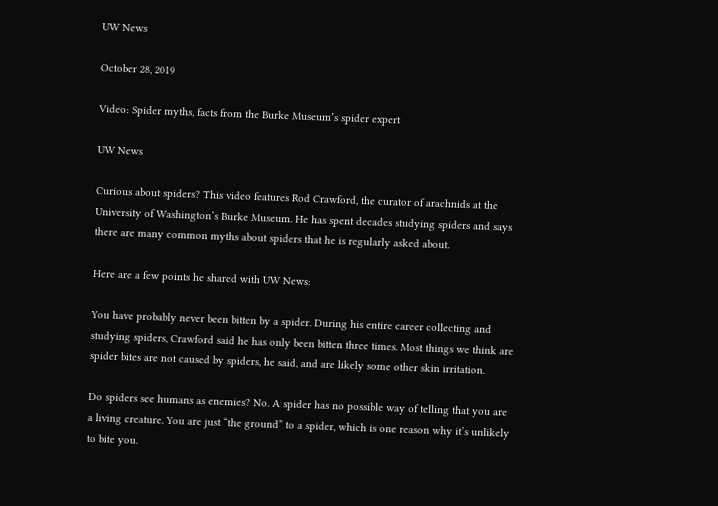UW News

October 28, 2019

Video: Spider myths, facts from the Burke Museum’s spider expert

UW News

Curious about spiders? This video features Rod Crawford, the curator of arachnids at the University of Washington’s Burke Museum. He has spent decades studying spiders and says there are many common myths about spiders that he is regularly asked about.

Here are a few points he shared with UW News:

You have probably never been bitten by a spider. During his entire career collecting and studying spiders, Crawford said he has only been bitten three times. Most things we think are spider bites are not caused by spiders, he said, and are likely some other skin irritation.

Do spiders see humans as enemies? No. A spider has no possible way of telling that you are a living creature. You are just “the ground” to a spider, which is one reason why it’s unlikely to bite you.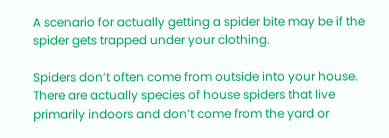A scenario for actually getting a spider bite may be if the spider gets trapped under your clothing.

Spiders don’t often come from outside into your house. There are actually species of house spiders that live primarily indoors and don’t come from the yard or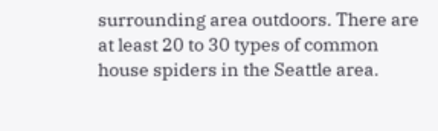surrounding area outdoors. There are at least 20 to 30 types of common house spiders in the Seattle area.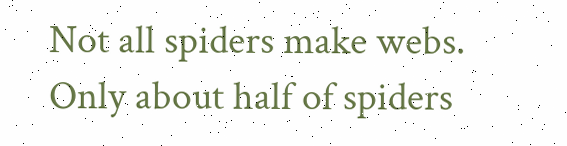Not all spiders make webs. Only about half of spiders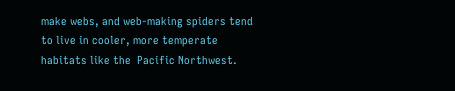make webs, and web-making spiders tend to live in cooler, more temperate habitats like the  Pacific Northwest.